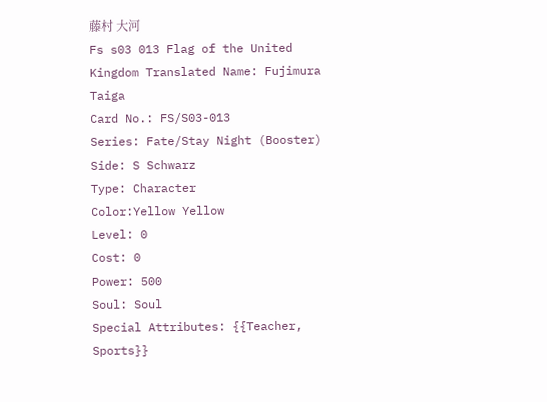藤村 大河
Fs s03 013 Flag of the United Kingdom Translated Name: Fujimura Taiga
Card No.: FS/S03-013
Series: Fate/Stay Night (Booster)
Side: S Schwarz
Type: Character
Color:Yellow Yellow
Level: 0
Cost: 0
Power: 500
Soul: Soul
Special Attributes: {{Teacher, Sports}}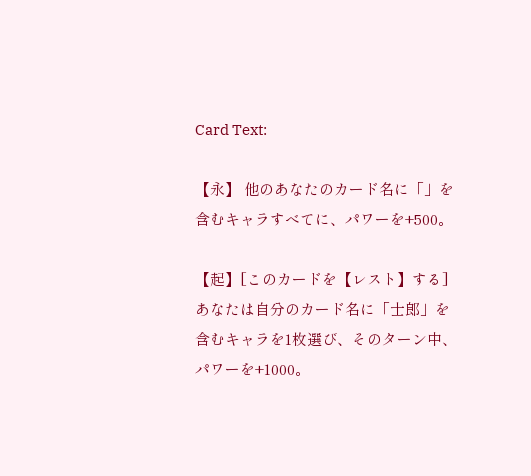Card Text:

【永】 他のあなたのカード名に「」を含むキャラすべてに、パワーを+500。

【起】[このカードを【レスト】する] あなたは自分のカード名に「士郎」を含むキャラを1枚選び、そのターン中、パワーを+1000。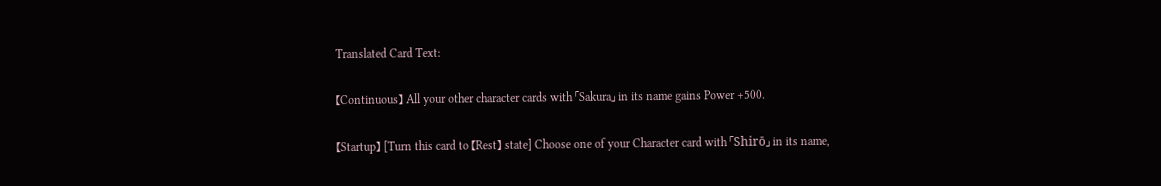Translated Card Text:

【Continuous】 All your other character cards with 「Sakura」 in its name gains Power +500.

【Startup】 [Turn this card to 【Rest】 state] Choose one of your Character card with 「Shirō」 in its name,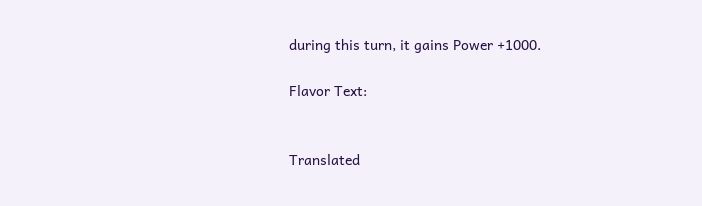during this turn, it gains Power +1000.

Flavor Text:


Translated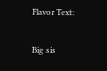Flavor Text:

Big sis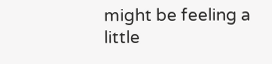might be feeling a little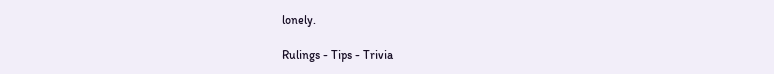lonely.

Rulings - Tips - Trivia